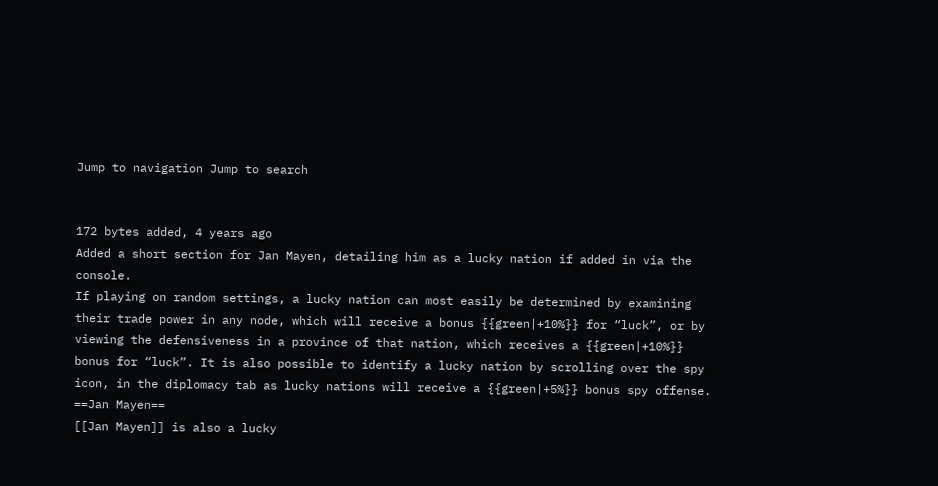Jump to navigation Jump to search


172 bytes added, 4 years ago
Added a short section for Jan Mayen, detailing him as a lucky nation if added in via the console.
If playing on random settings, a lucky nation can most easily be determined by examining their trade power in any node, which will receive a bonus {{green|+10%}} for “luck”, or by viewing the defensiveness in a province of that nation, which receives a {{green|+10%}} bonus for “luck”. It is also possible to identify a lucky nation by scrolling over the spy icon, in the diplomacy tab as lucky nations will receive a {{green|+5%}} bonus spy offense.
==Jan Mayen==
[[Jan Mayen]] is also a lucky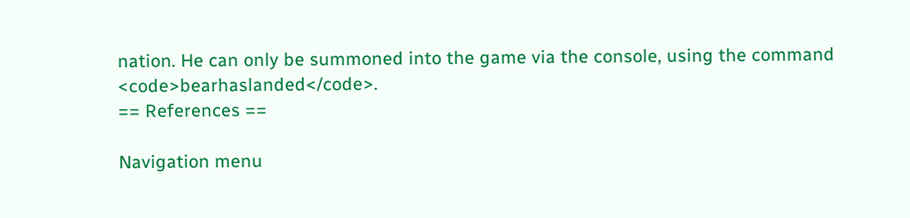nation. He can only be summoned into the game via the console, using the command <code>bearhaslanded</code>.
== References ==

Navigation menu